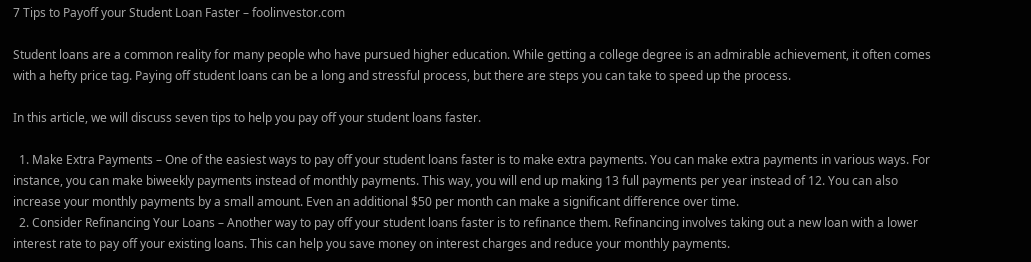7 Tips to Payoff your Student Loan Faster – foolinvestor.com

Student loans are a common reality for many people who have pursued higher education. While getting a college degree is an admirable achievement, it often comes with a hefty price tag. Paying off student loans can be a long and stressful process, but there are steps you can take to speed up the process.

In this article, we will discuss seven tips to help you pay off your student loans faster.

  1. Make Extra Payments – One of the easiest ways to pay off your student loans faster is to make extra payments. You can make extra payments in various ways. For instance, you can make biweekly payments instead of monthly payments. This way, you will end up making 13 full payments per year instead of 12. You can also increase your monthly payments by a small amount. Even an additional $50 per month can make a significant difference over time.
  2. Consider Refinancing Your Loans – Another way to pay off your student loans faster is to refinance them. Refinancing involves taking out a new loan with a lower interest rate to pay off your existing loans. This can help you save money on interest charges and reduce your monthly payments.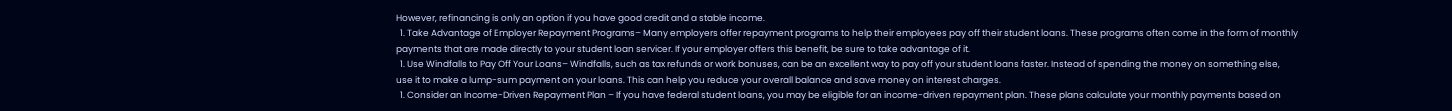However, refinancing is only an option if you have good credit and a stable income.
  1. Take Advantage of Employer Repayment Programs– Many employers offer repayment programs to help their employees pay off their student loans. These programs often come in the form of monthly payments that are made directly to your student loan servicer. If your employer offers this benefit, be sure to take advantage of it.
  1. Use Windfalls to Pay Off Your Loans– Windfalls, such as tax refunds or work bonuses, can be an excellent way to pay off your student loans faster. Instead of spending the money on something else, use it to make a lump-sum payment on your loans. This can help you reduce your overall balance and save money on interest charges.
  1. Consider an Income-Driven Repayment Plan – If you have federal student loans, you may be eligible for an income-driven repayment plan. These plans calculate your monthly payments based on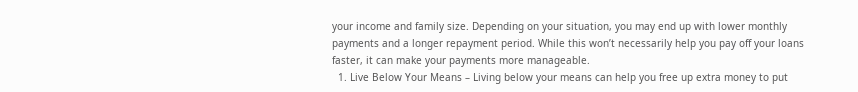your income and family size. Depending on your situation, you may end up with lower monthly payments and a longer repayment period. While this won’t necessarily help you pay off your loans faster, it can make your payments more manageable.
  1. Live Below Your Means – Living below your means can help you free up extra money to put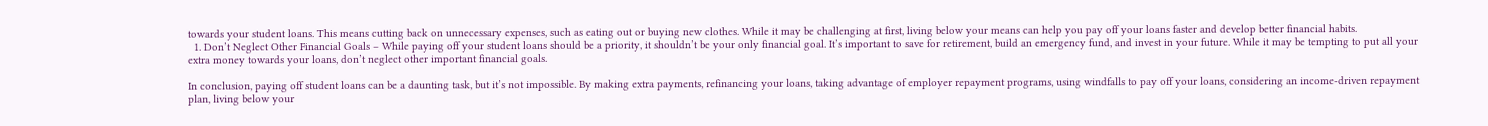towards your student loans. This means cutting back on unnecessary expenses, such as eating out or buying new clothes. While it may be challenging at first, living below your means can help you pay off your loans faster and develop better financial habits.
  1. Don’t Neglect Other Financial Goals – While paying off your student loans should be a priority, it shouldn’t be your only financial goal. It’s important to save for retirement, build an emergency fund, and invest in your future. While it may be tempting to put all your extra money towards your loans, don’t neglect other important financial goals.

In conclusion, paying off student loans can be a daunting task, but it’s not impossible. By making extra payments, refinancing your loans, taking advantage of employer repayment programs, using windfalls to pay off your loans, considering an income-driven repayment plan, living below your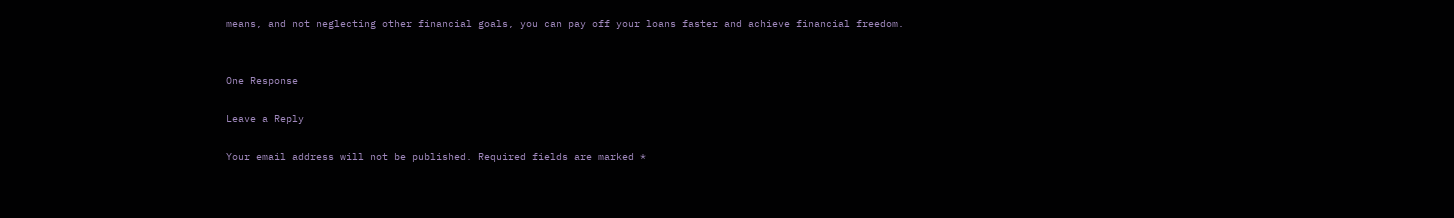means, and not neglecting other financial goals, you can pay off your loans faster and achieve financial freedom.


One Response

Leave a Reply

Your email address will not be published. Required fields are marked *